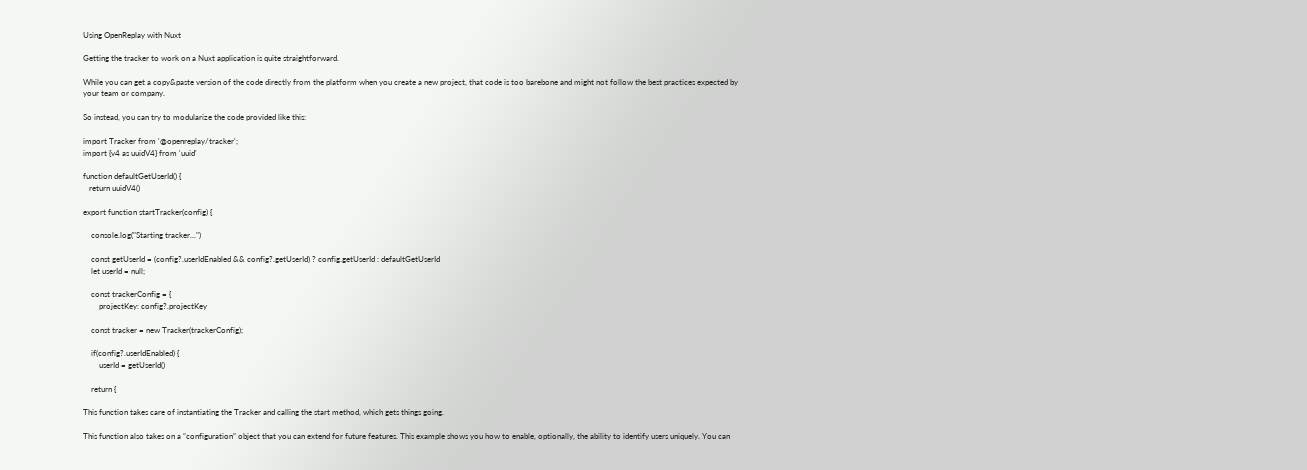Using OpenReplay with Nuxt

Getting the tracker to work on a Nuxt application is quite straightforward.

While you can get a copy&paste version of the code directly from the platform when you create a new project, that code is too barebone and might not follow the best practices expected by your team or company.

So instead, you can try to modularize the code provided like this:

import Tracker from '@openreplay/tracker';
import {v4 as uuidV4} from 'uuid'

function defaultGetUserId() {
   return uuidV4()

export function startTracker(config) {

    console.log("Starting tracker...")

    const getUserId = (config?.userIdEnabled && config?.getUserId) ? config.getUserId : defaultGetUserId
    let userId = null;

    const trackerConfig = {
        projectKey: config?.projectKey

    const tracker = new Tracker(trackerConfig);

    if(config?.userIdEnabled) {
        userId = getUserId()

    return {

This function takes care of instantiating the Tracker and calling the start method, which gets things going.

This function also takes on a “configuration” object that you can extend for future features. This example shows you how to enable, optionally, the ability to identify users uniquely. You can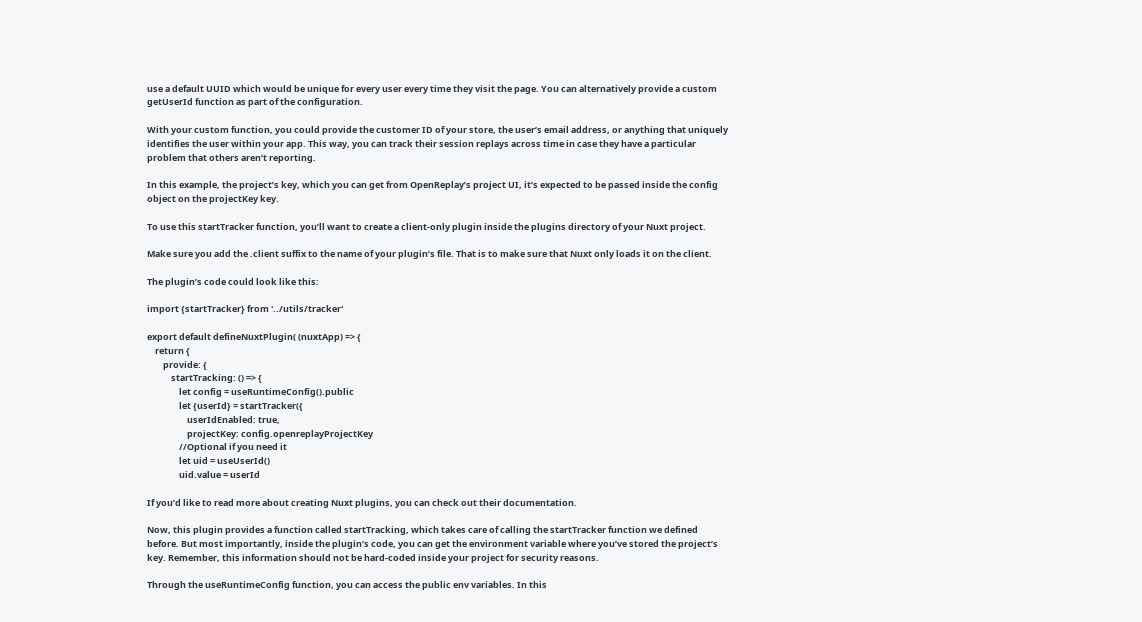use a default UUID which would be unique for every user every time they visit the page. You can alternatively provide a custom getUserId function as part of the configuration.

With your custom function, you could provide the customer ID of your store, the user’s email address, or anything that uniquely identifies the user within your app. This way, you can track their session replays across time in case they have a particular problem that others aren’t reporting.

In this example, the project’s key, which you can get from OpenReplay’s project UI, it’s expected to be passed inside the config object on the projectKey key.

To use this startTracker function, you’ll want to create a client-only plugin inside the plugins directory of your Nuxt project.

Make sure you add the .client suffix to the name of your plugin’s file. That is to make sure that Nuxt only loads it on the client.

The plugin’s code could look like this:

import {startTracker} from '../utils/tracker'

export default defineNuxtPlugin( (nuxtApp) => {
    return {
        provide: {
            startTracking: () => {
                let config = useRuntimeConfig().public
                let {userId} = startTracker({
                    userIdEnabled: true,
                    projectKey: config.openreplayProjectKey
                //Optional if you need it
                let uid = useUserId()
                uid.value = userId

If you’d like to read more about creating Nuxt plugins, you can check out their documentation.

Now, this plugin provides a function called startTracking, which takes care of calling the startTracker function we defined before. But most importantly, inside the plugin’s code, you can get the environment variable where you’ve stored the project’s key. Remember, this information should not be hard-coded inside your project for security reasons.

Through the useRuntimeConfig function, you can access the public env variables. In this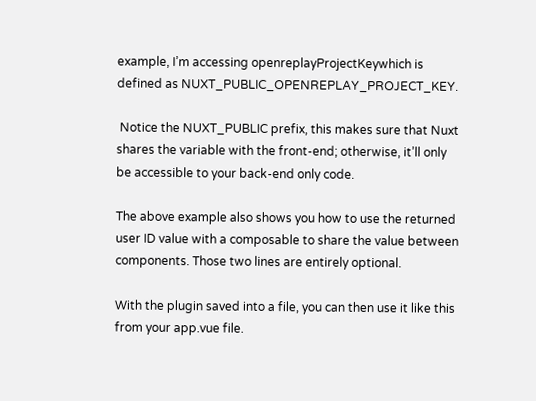example, I’m accessing openreplayProjectKeywhich is defined as NUXT_PUBLIC_OPENREPLAY_PROJECT_KEY.

 Notice the NUXT_PUBLIC prefix, this makes sure that Nuxt shares the variable with the front-end; otherwise, it’ll only be accessible to your back-end only code.

The above example also shows you how to use the returned user ID value with a composable to share the value between components. Those two lines are entirely optional.

With the plugin saved into a file, you can then use it like this from your app.vue file.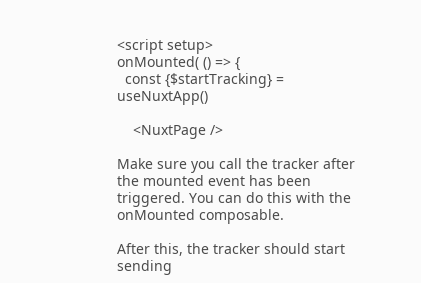<script setup>
onMounted( () => {
  const {$startTracking} = useNuxtApp()

    <NuxtPage />

Make sure you call the tracker after the mounted event has been triggered. You can do this with the onMounted composable.

After this, the tracker should start sending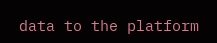data to the platform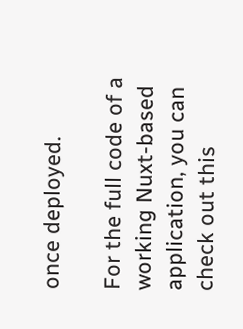once deployed.

For the full code of a working Nuxt-based application, you can check out this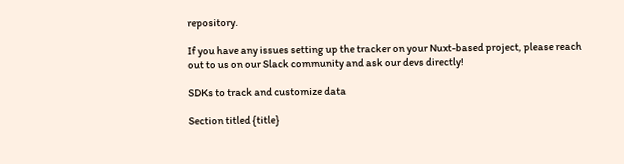repository.

If you have any issues setting up the tracker on your Nuxt-based project, please reach out to us on our Slack community and ask our devs directly!

SDKs to track and customize data

Section titled {title}